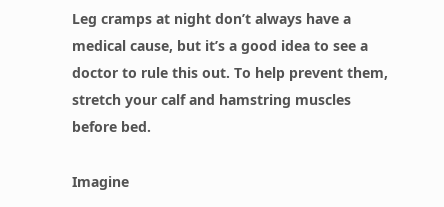Leg cramps at night don’t always have a medical cause, but it’s a good idea to see a doctor to rule this out. To help prevent them, stretch your calf and hamstring muscles before bed.

Imagine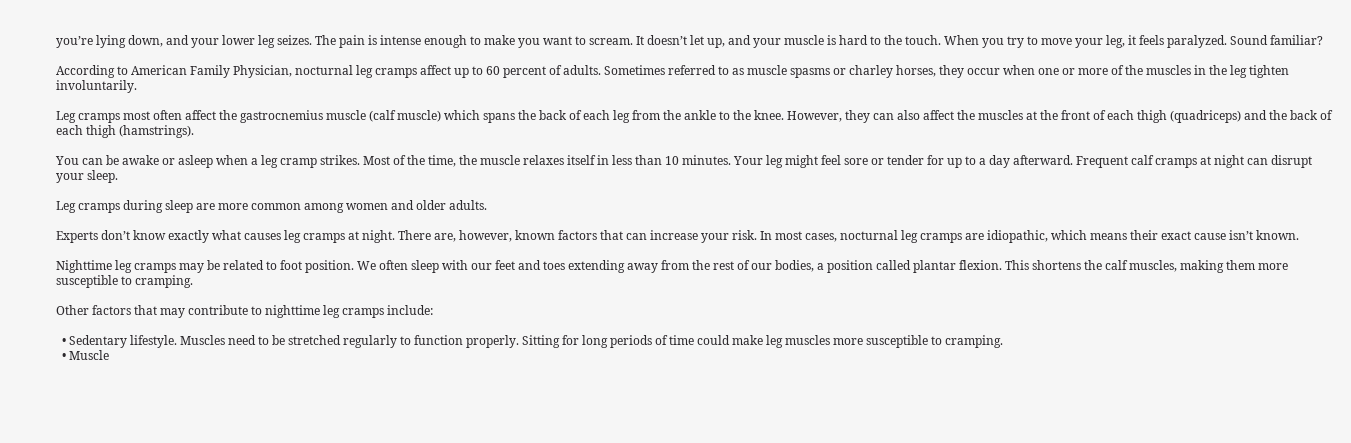you’re lying down, and your lower leg seizes. The pain is intense enough to make you want to scream. It doesn’t let up, and your muscle is hard to the touch. When you try to move your leg, it feels paralyzed. Sound familiar?

According to American Family Physician, nocturnal leg cramps affect up to 60 percent of adults. Sometimes referred to as muscle spasms or charley horses, they occur when one or more of the muscles in the leg tighten involuntarily.

Leg cramps most often affect the gastrocnemius muscle (calf muscle) which spans the back of each leg from the ankle to the knee. However, they can also affect the muscles at the front of each thigh (quadriceps) and the back of each thigh (hamstrings).

You can be awake or asleep when a leg cramp strikes. Most of the time, the muscle relaxes itself in less than 10 minutes. Your leg might feel sore or tender for up to a day afterward. Frequent calf cramps at night can disrupt your sleep.

Leg cramps during sleep are more common among women and older adults.

Experts don’t know exactly what causes leg cramps at night. There are, however, known factors that can increase your risk. In most cases, nocturnal leg cramps are idiopathic, which means their exact cause isn’t known.

Nighttime leg cramps may be related to foot position. We often sleep with our feet and toes extending away from the rest of our bodies, a position called plantar flexion. This shortens the calf muscles, making them more susceptible to cramping.

Other factors that may contribute to nighttime leg cramps include:

  • Sedentary lifestyle. Muscles need to be stretched regularly to function properly. Sitting for long periods of time could make leg muscles more susceptible to cramping.
  • Muscle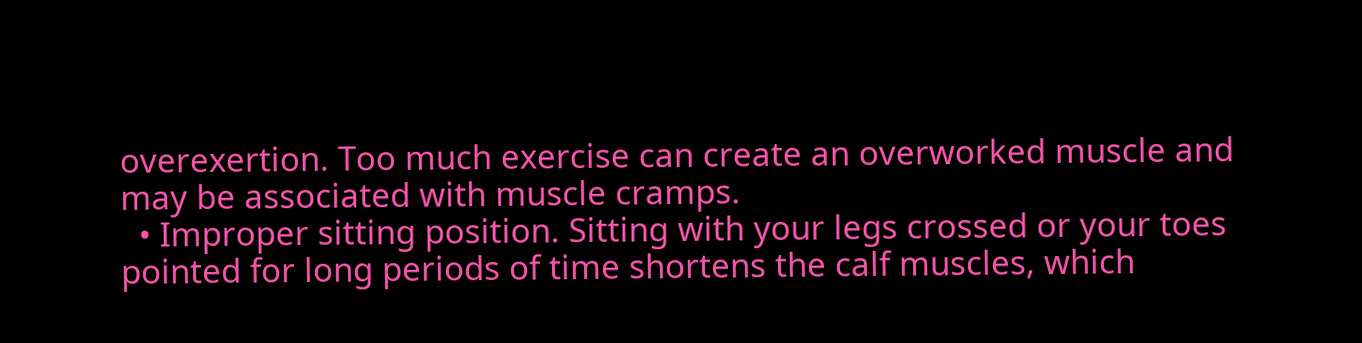overexertion. Too much exercise can create an overworked muscle and may be associated with muscle cramps.
  • Improper sitting position. Sitting with your legs crossed or your toes pointed for long periods of time shortens the calf muscles, which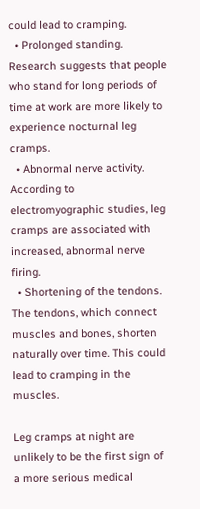could lead to cramping.
  • Prolonged standing. Research suggests that people who stand for long periods of time at work are more likely to experience nocturnal leg cramps.
  • Abnormal nerve activity. According to electromyographic studies, leg cramps are associated with increased, abnormal nerve firing.
  • Shortening of the tendons. The tendons, which connect muscles and bones, shorten naturally over time. This could lead to cramping in the muscles.

Leg cramps at night are unlikely to be the first sign of a more serious medical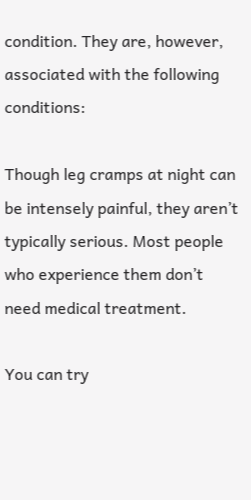condition. They are, however, associated with the following conditions:

Though leg cramps at night can be intensely painful, they aren’t typically serious. Most people who experience them don’t need medical treatment.

You can try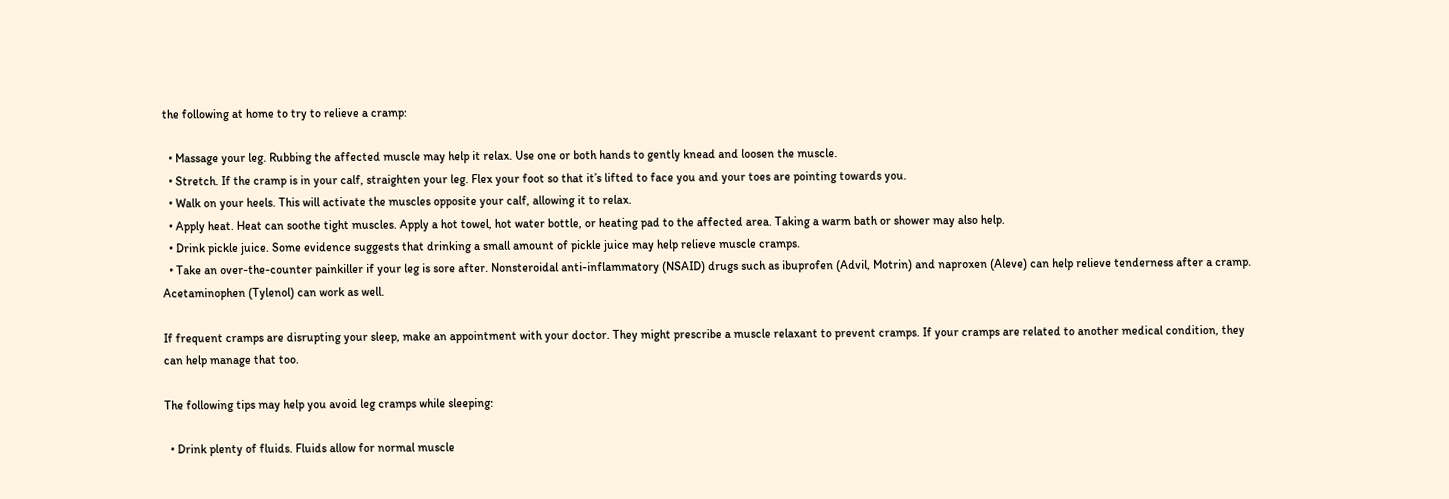the following at home to try to relieve a cramp:

  • Massage your leg. Rubbing the affected muscle may help it relax. Use one or both hands to gently knead and loosen the muscle.
  • Stretch. If the cramp is in your calf, straighten your leg. Flex your foot so that it’s lifted to face you and your toes are pointing towards you.
  • Walk on your heels. This will activate the muscles opposite your calf, allowing it to relax.
  • Apply heat. Heat can soothe tight muscles. Apply a hot towel, hot water bottle, or heating pad to the affected area. Taking a warm bath or shower may also help.
  • Drink pickle juice. Some evidence suggests that drinking a small amount of pickle juice may help relieve muscle cramps.
  • Take an over-the-counter painkiller if your leg is sore after. Nonsteroidal anti-inflammatory (NSAID) drugs such as ibuprofen (Advil, Motrin) and naproxen (Aleve) can help relieve tenderness after a cramp. Acetaminophen (Tylenol) can work as well.

If frequent cramps are disrupting your sleep, make an appointment with your doctor. They might prescribe a muscle relaxant to prevent cramps. If your cramps are related to another medical condition, they can help manage that too.

The following tips may help you avoid leg cramps while sleeping:

  • Drink plenty of fluids. Fluids allow for normal muscle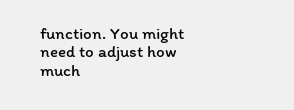function. You might need to adjust how much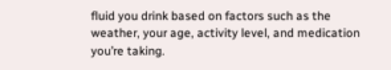fluid you drink based on factors such as the weather, your age, activity level, and medication you’re taking.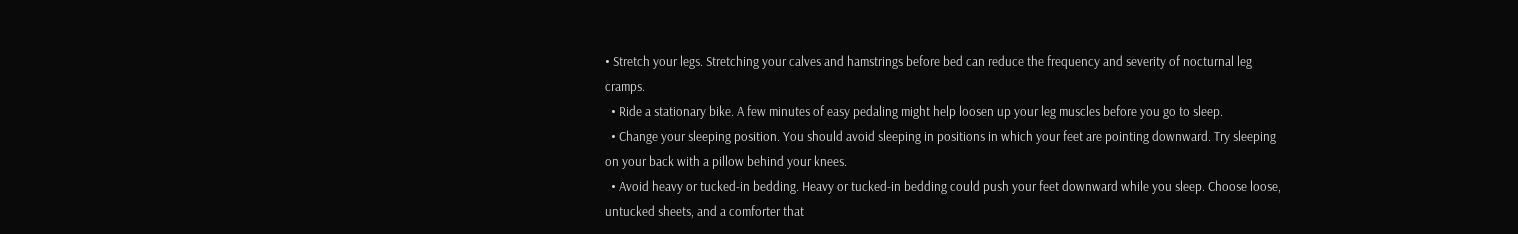• Stretch your legs. Stretching your calves and hamstrings before bed can reduce the frequency and severity of nocturnal leg cramps.
  • Ride a stationary bike. A few minutes of easy pedaling might help loosen up your leg muscles before you go to sleep.
  • Change your sleeping position. You should avoid sleeping in positions in which your feet are pointing downward. Try sleeping on your back with a pillow behind your knees.
  • Avoid heavy or tucked-in bedding. Heavy or tucked-in bedding could push your feet downward while you sleep. Choose loose, untucked sheets, and a comforter that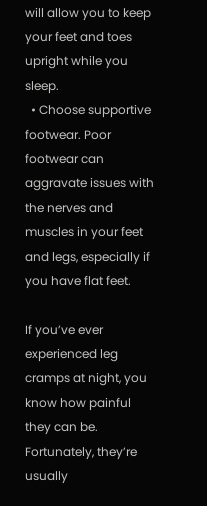will allow you to keep your feet and toes upright while you sleep.
  • Choose supportive footwear. Poor footwear can aggravate issues with the nerves and muscles in your feet and legs, especially if you have flat feet.

If you’ve ever experienced leg cramps at night, you know how painful they can be. Fortunately, they’re usually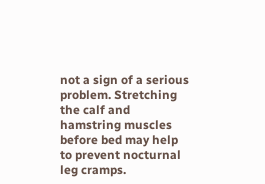not a sign of a serious problem. Stretching the calf and hamstring muscles before bed may help to prevent nocturnal leg cramps.